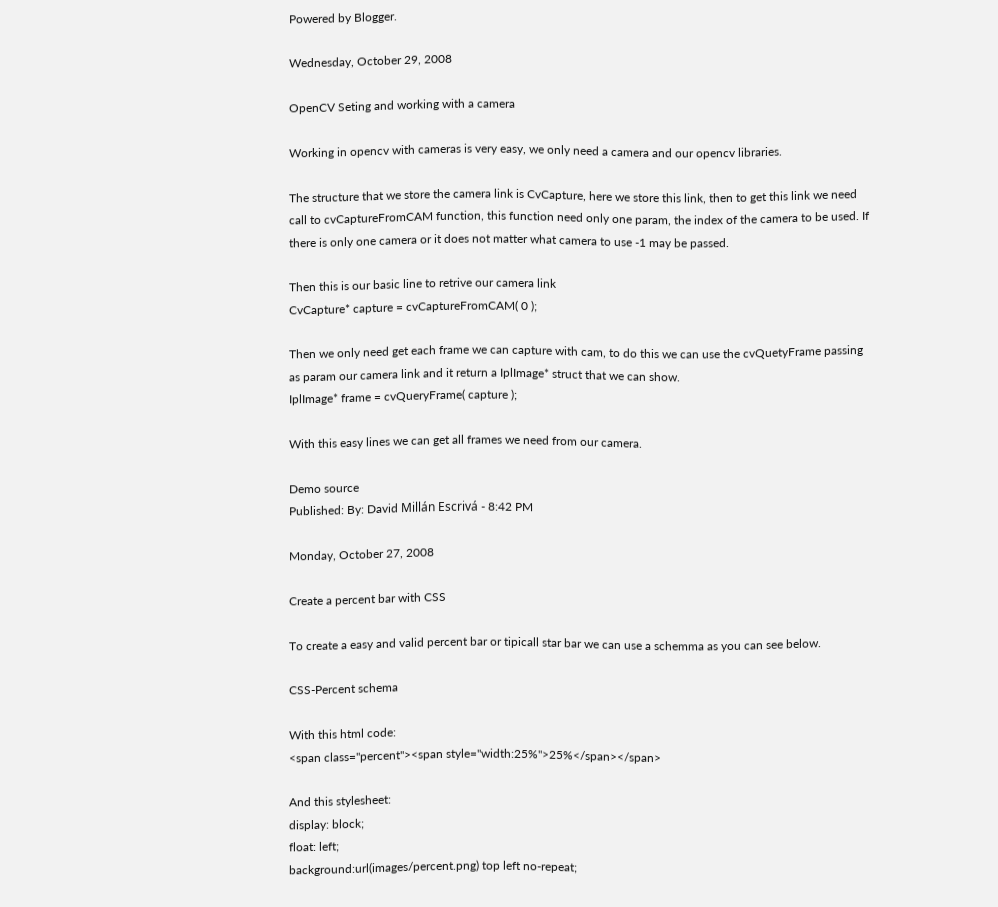Powered by Blogger.

Wednesday, October 29, 2008

OpenCV Seting and working with a camera

Working in opencv with cameras is very easy, we only need a camera and our opencv libraries.

The structure that we store the camera link is CvCapture, here we store this link, then to get this link we need call to cvCaptureFromCAM function, this function need only one param, the index of the camera to be used. If there is only one camera or it does not matter what camera to use -1 may be passed.

Then this is our basic line to retrive our camera link
CvCapture* capture = cvCaptureFromCAM( 0 );

Then we only need get each frame we can capture with cam, to do this we can use the cvQuetyFrame passing as param our camera link and it return a IplImage* struct that we can show.
IplImage* frame = cvQueryFrame( capture );

With this easy lines we can get all frames we need from our camera.

Demo source
Published: By: David Millán Escrivá - 8:42 PM

Monday, October 27, 2008

Create a percent bar with CSS

To create a easy and valid percent bar or tipicall star bar we can use a schemma as you can see below.

CSS-Percent schema

With this html code:
<span class="percent"><span style="width:25%">25%</span></span>

And this stylesheet:
display: block;
float: left;
background:url(images/percent.png) top left no-repeat;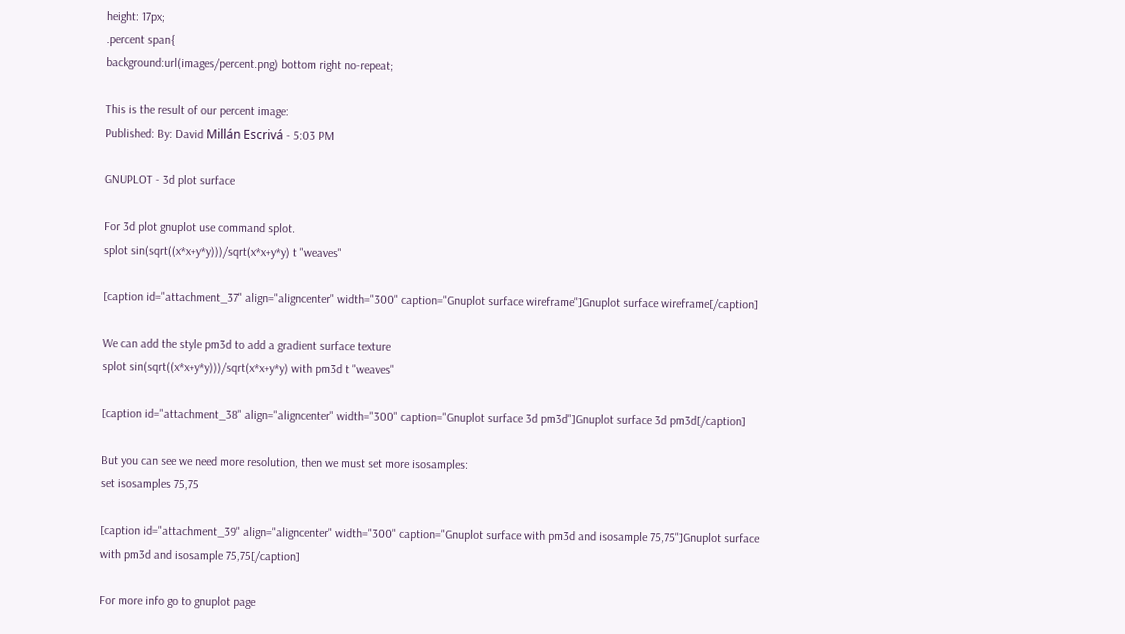height: 17px;
.percent span{
background:url(images/percent.png) bottom right no-repeat;

This is the result of our percent image:
Published: By: David Millán Escrivá - 5:03 PM

GNUPLOT - 3d plot surface

For 3d plot gnuplot use command splot.
splot sin(sqrt((x*x+y*y)))/sqrt(x*x+y*y) t "weaves"

[caption id="attachment_37" align="aligncenter" width="300" caption="Gnuplot surface wireframe"]Gnuplot surface wireframe[/caption]

We can add the style pm3d to add a gradient surface texture
splot sin(sqrt((x*x+y*y)))/sqrt(x*x+y*y) with pm3d t "weaves"

[caption id="attachment_38" align="aligncenter" width="300" caption="Gnuplot surface 3d pm3d"]Gnuplot surface 3d pm3d[/caption]

But you can see we need more resolution, then we must set more isosamples:
set isosamples 75,75

[caption id="attachment_39" align="aligncenter" width="300" caption="Gnuplot surface with pm3d and isosample 75,75"]Gnuplot surface with pm3d and isosample 75,75[/caption]

For more info go to gnuplot page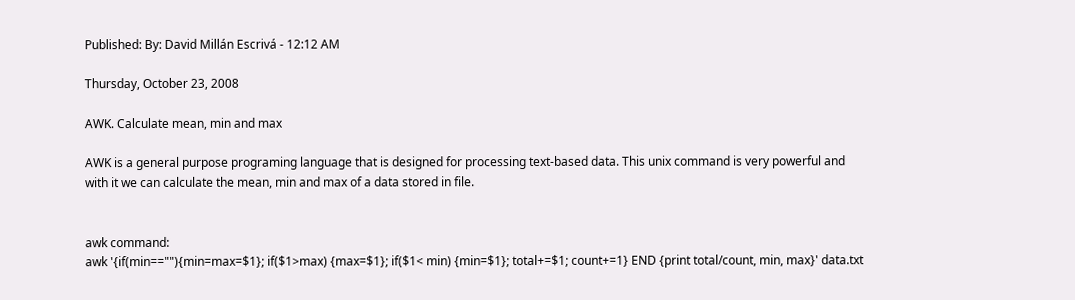Published: By: David Millán Escrivá - 12:12 AM

Thursday, October 23, 2008

AWK. Calculate mean, min and max

AWK is a general purpose programing language that is designed for processing text-based data. This unix command is very powerful and with it we can calculate the mean, min and max of a data stored in file.


awk command:
awk '{if(min==""){min=max=$1}; if($1>max) {max=$1}; if($1< min) {min=$1}; total+=$1; count+=1} END {print total/count, min, max}' data.txt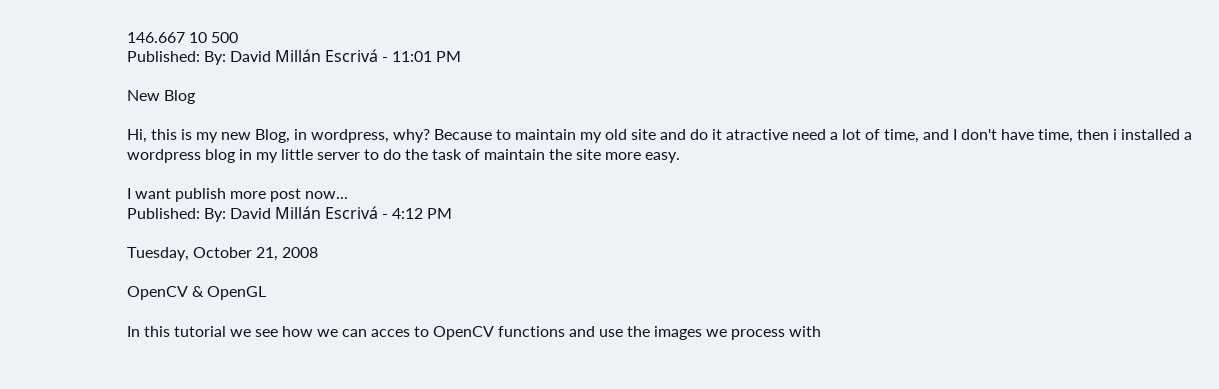146.667 10 500
Published: By: David Millán Escrivá - 11:01 PM

New Blog

Hi, this is my new Blog, in wordpress, why? Because to maintain my old site and do it atractive need a lot of time, and I don't have time, then i installed a wordpress blog in my little server to do the task of maintain the site more easy.

I want publish more post now...
Published: By: David Millán Escrivá - 4:12 PM

Tuesday, October 21, 2008

OpenCV & OpenGL

In this tutorial we see how we can acces to OpenCV functions and use the images we process with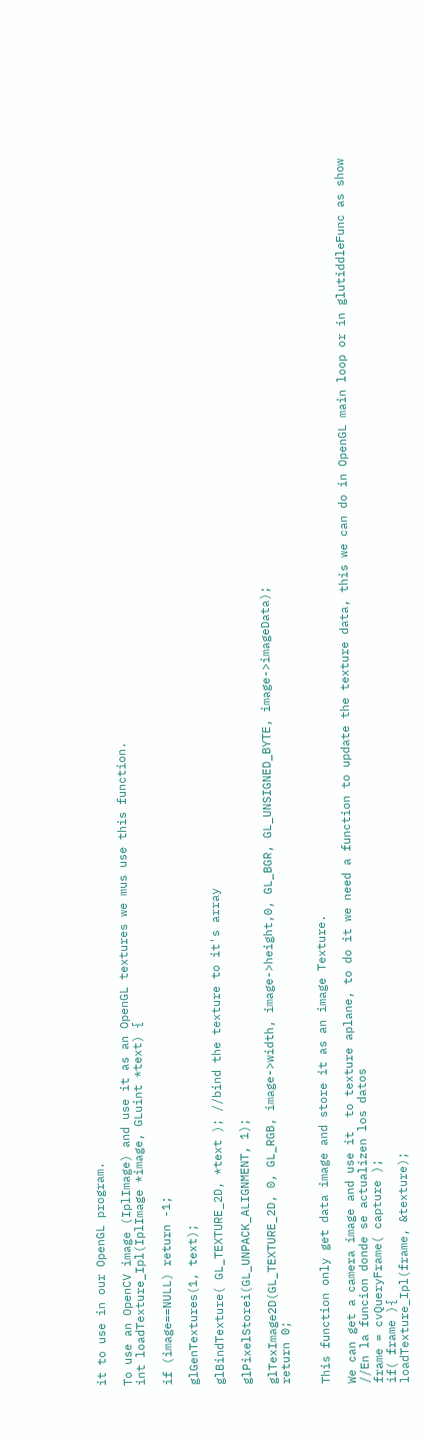it to use in our OpenGL program.

To use an OpenCV image (IplImage) and use it as an OpenGL textures we mus use this function.
int loadTexture_Ipl(IplImage *image, GLuint *text) {

if (image==NULL) return -1;

glGenTextures(1, text);

glBindTexture( GL_TEXTURE_2D, *text ); //bind the texture to it's array

glPixelStorei(GL_UNPACK_ALIGNMENT, 1);

glTexImage2D(GL_TEXTURE_2D, 0, GL_RGB, image->width, image->height,0, GL_BGR, GL_UNSIGNED_BYTE, image->imageData);
return 0;


This function only get data image and store it as an image Texture.

We can get a camera image and use it  to texture aplane, to do it we need a function to update the texture data, this we can do in OpenGL main loop or in glutiddleFunc as show
//En la funcion donde se actualizen los datos
frame = cvQueryFrame( capture );
if( frame ){
loadTexture_Ipl(frame, &texture);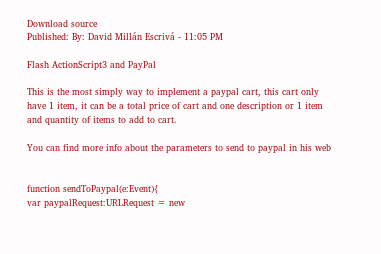Download source
Published: By: David Millán Escrivá - 11:05 PM

Flash ActionScript3 and PayPal

This is the most simply way to implement a paypal cart, this cart only have 1 item, it can be a total price of cart and one description or 1 item and quantity of items to add to cart.

You can find more info about the parameters to send to paypal in his web


function sendToPaypal(e:Event){
var paypalRequest:URLRequest = new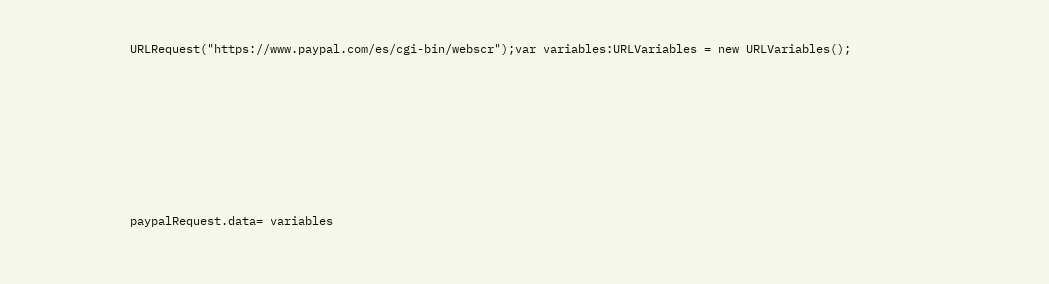URLRequest("https://www.paypal.com/es/cgi-bin/webscr");var variables:URLVariables = new URLVariables();







paypalRequest.data= variables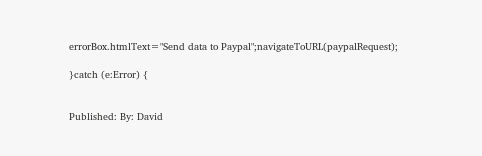errorBox.htmlText="Send data to Paypal";navigateToURL(paypalRequest);

}catch (e:Error) {


Published: By: David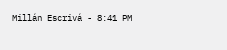Millán Escrivá - 8:41 PM